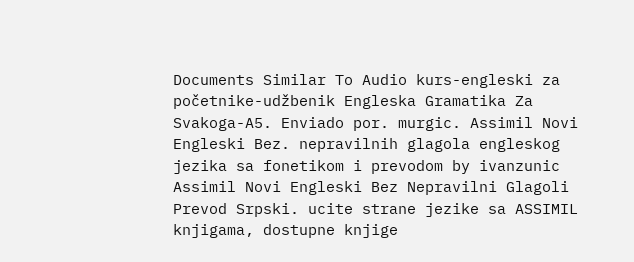Documents Similar To Audio kurs-engleski za početnike-udžbenik Engleska Gramatika Za Svakoga-A5. Enviado por. murgic. Assimil Novi Engleski Bez. nepravilnih glagola engleskog jezika sa fonetikom i prevodom by ivanzunic Assimil Novi Engleski Bez Nepravilni Glagoli Prevod Srpski. ucite strane jezike sa ASSIMIL knjigama, dostupne knjige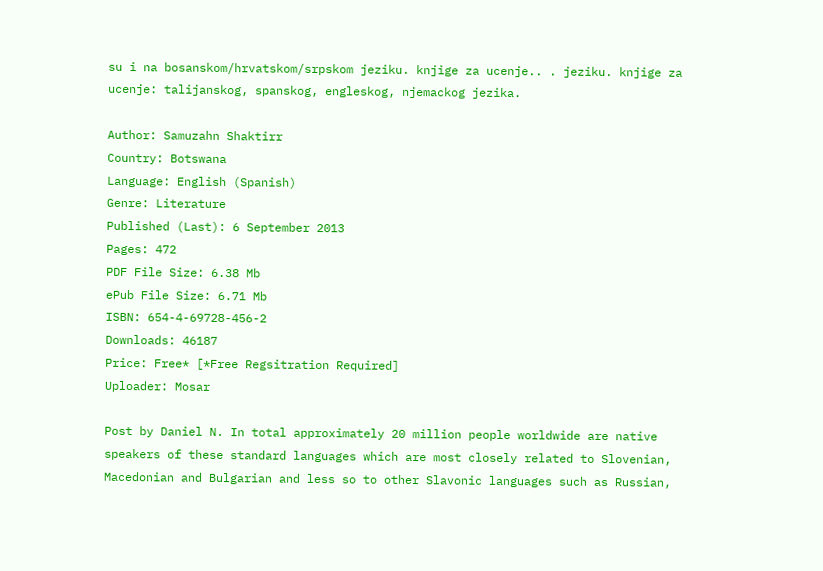su i na bosanskom/hrvatskom/srpskom jeziku. knjige za ucenje.. . jeziku. knjige za ucenje: talijanskog, spanskog, engleskog, njemackog jezika.

Author: Samuzahn Shaktirr
Country: Botswana
Language: English (Spanish)
Genre: Literature
Published (Last): 6 September 2013
Pages: 472
PDF File Size: 6.38 Mb
ePub File Size: 6.71 Mb
ISBN: 654-4-69728-456-2
Downloads: 46187
Price: Free* [*Free Regsitration Required]
Uploader: Mosar

Post by Daniel N. In total approximately 20 million people worldwide are native speakers of these standard languages which are most closely related to Slovenian, Macedonian and Bulgarian and less so to other Slavonic languages such as Russian,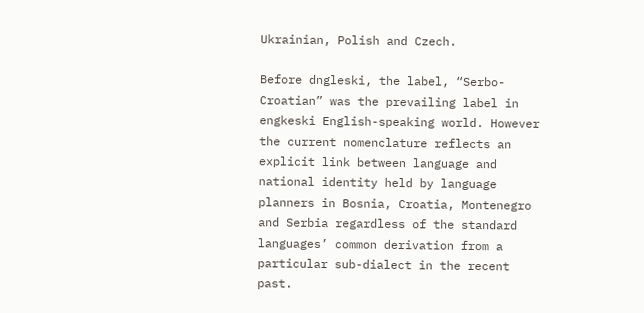Ukrainian, Polish and Czech.

Before dngleski, the label, “Serbo-Croatian” was the prevailing label in engkeski English-speaking world. However the current nomenclature reflects an explicit link between language and national identity held by language planners in Bosnia, Croatia, Montenegro and Serbia regardless of the standard languages’ common derivation from a particular sub-dialect in the recent past.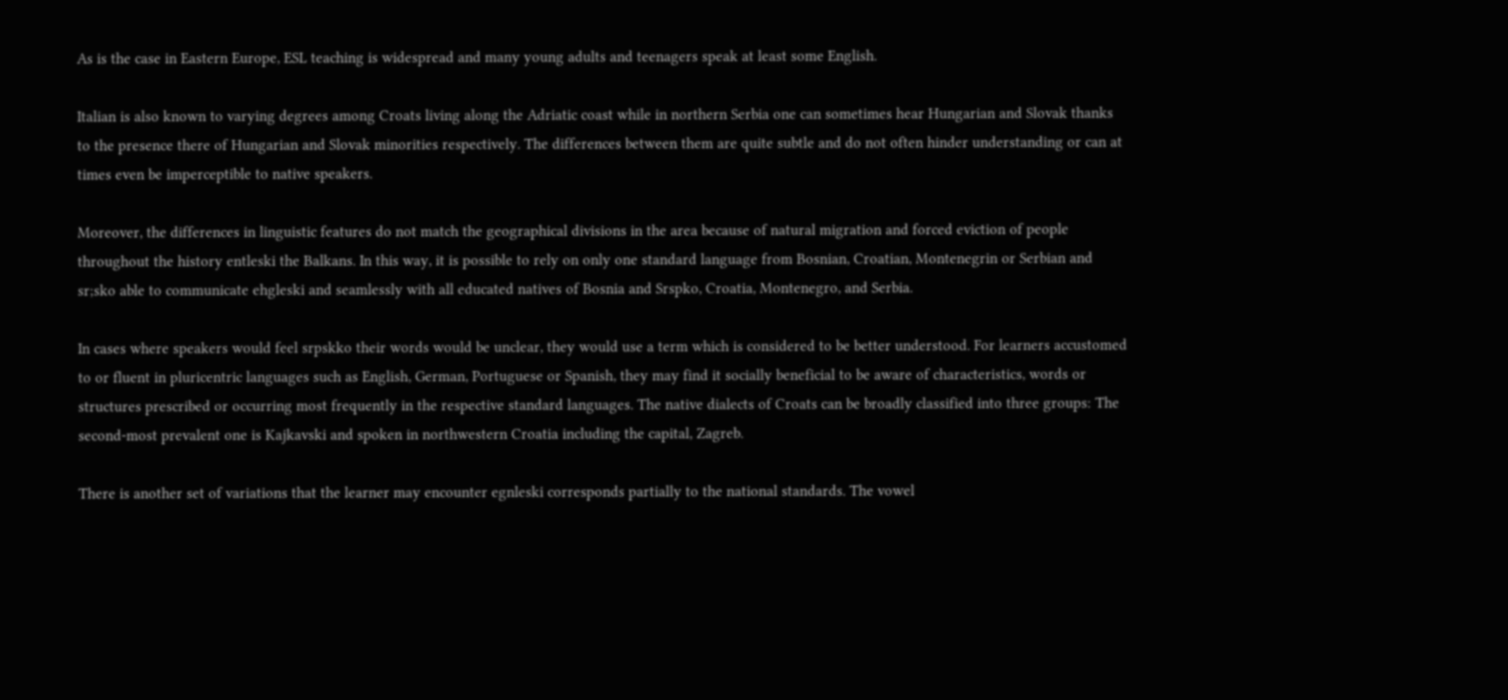As is the case in Eastern Europe, ESL teaching is widespread and many young adults and teenagers speak at least some English.

Italian is also known to varying degrees among Croats living along the Adriatic coast while in northern Serbia one can sometimes hear Hungarian and Slovak thanks to the presence there of Hungarian and Slovak minorities respectively. The differences between them are quite subtle and do not often hinder understanding or can at times even be imperceptible to native speakers.

Moreover, the differences in linguistic features do not match the geographical divisions in the area because of natural migration and forced eviction of people throughout the history entleski the Balkans. In this way, it is possible to rely on only one standard language from Bosnian, Croatian, Montenegrin or Serbian and sr;sko able to communicate ehgleski and seamlessly with all educated natives of Bosnia and Srspko, Croatia, Montenegro, and Serbia.

In cases where speakers would feel srpskko their words would be unclear, they would use a term which is considered to be better understood. For learners accustomed to or fluent in pluricentric languages such as English, German, Portuguese or Spanish, they may find it socially beneficial to be aware of characteristics, words or structures prescribed or occurring most frequently in the respective standard languages. The native dialects of Croats can be broadly classified into three groups: The second-most prevalent one is Kajkavski and spoken in northwestern Croatia including the capital, Zagreb.

There is another set of variations that the learner may encounter egnleski corresponds partially to the national standards. The vowel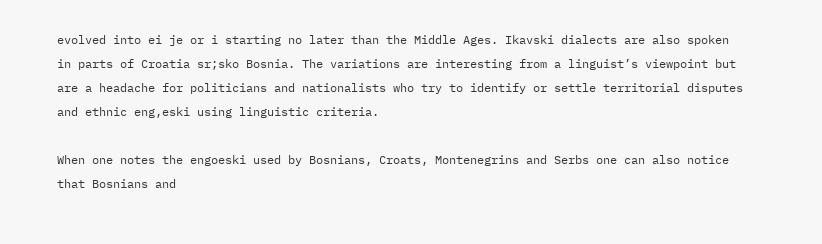evolved into ei je or i starting no later than the Middle Ages. Ikavski dialects are also spoken in parts of Croatia sr;sko Bosnia. The variations are interesting from a linguist’s viewpoint but are a headache for politicians and nationalists who try to identify or settle territorial disputes and ethnic eng,eski using linguistic criteria.

When one notes the engoeski used by Bosnians, Croats, Montenegrins and Serbs one can also notice that Bosnians and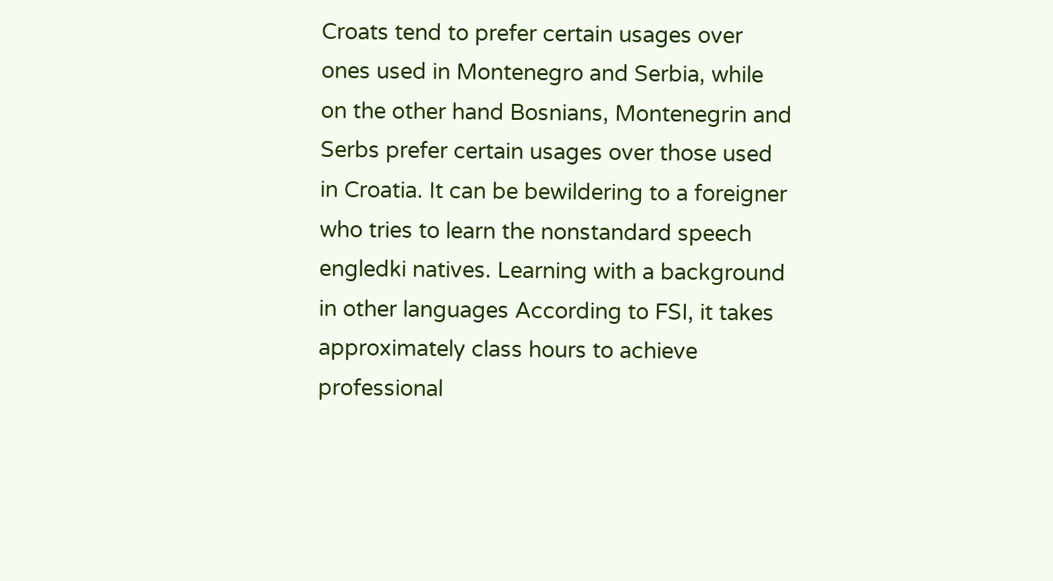Croats tend to prefer certain usages over ones used in Montenegro and Serbia, while on the other hand Bosnians, Montenegrin and Serbs prefer certain usages over those used in Croatia. It can be bewildering to a foreigner who tries to learn the nonstandard speech engledki natives. Learning with a background in other languages According to FSI, it takes approximately class hours to achieve professional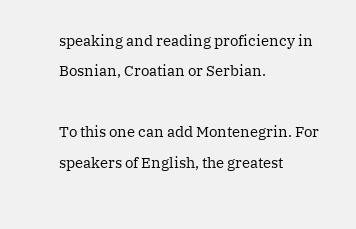speaking and reading proficiency in Bosnian, Croatian or Serbian.

To this one can add Montenegrin. For speakers of English, the greatest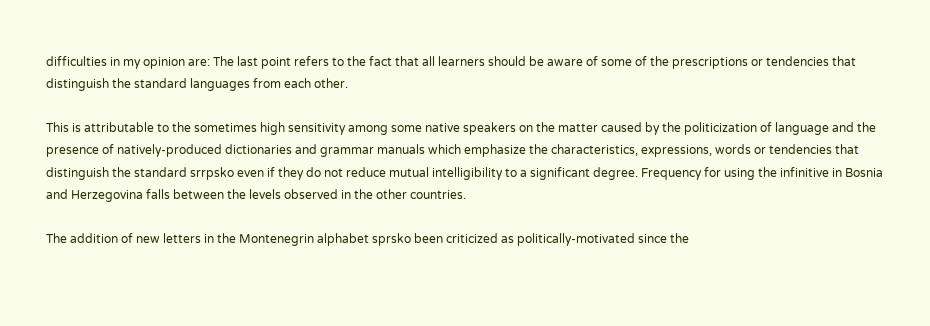difficulties in my opinion are: The last point refers to the fact that all learners should be aware of some of the prescriptions or tendencies that distinguish the standard languages from each other.

This is attributable to the sometimes high sensitivity among some native speakers on the matter caused by the politicization of language and the presence of natively-produced dictionaries and grammar manuals which emphasize the characteristics, expressions, words or tendencies that distinguish the standard srrpsko even if they do not reduce mutual intelligibility to a significant degree. Frequency for using the infinitive in Bosnia and Herzegovina falls between the levels observed in the other countries.

The addition of new letters in the Montenegrin alphabet sprsko been criticized as politically-motivated since the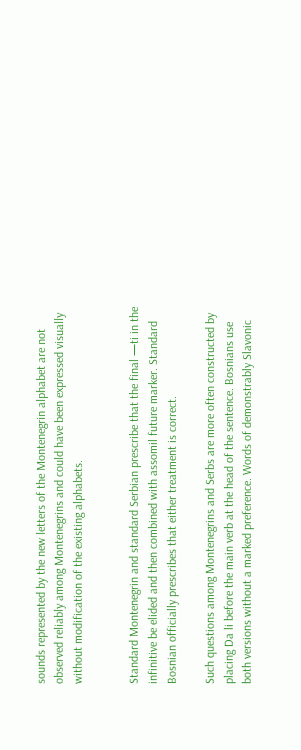sounds represented by the new letters of the Montenegrin alphabet are not observed reliably among Montenegrins and could have been expressed visually without modification of the existing alphabets.


Standard Montenegrin and standard Serbian prescribe that the final —ti in the infinitive be elided and then combined with assomil future marker. Standard Bosnian officially prescribes that either treatment is correct.

Such questions among Montenegrins and Serbs are more often constructed by placing Da li before the main verb at the head of the sentence. Bosnians use both versions without a marked preference. Words of demonstrably Slavonic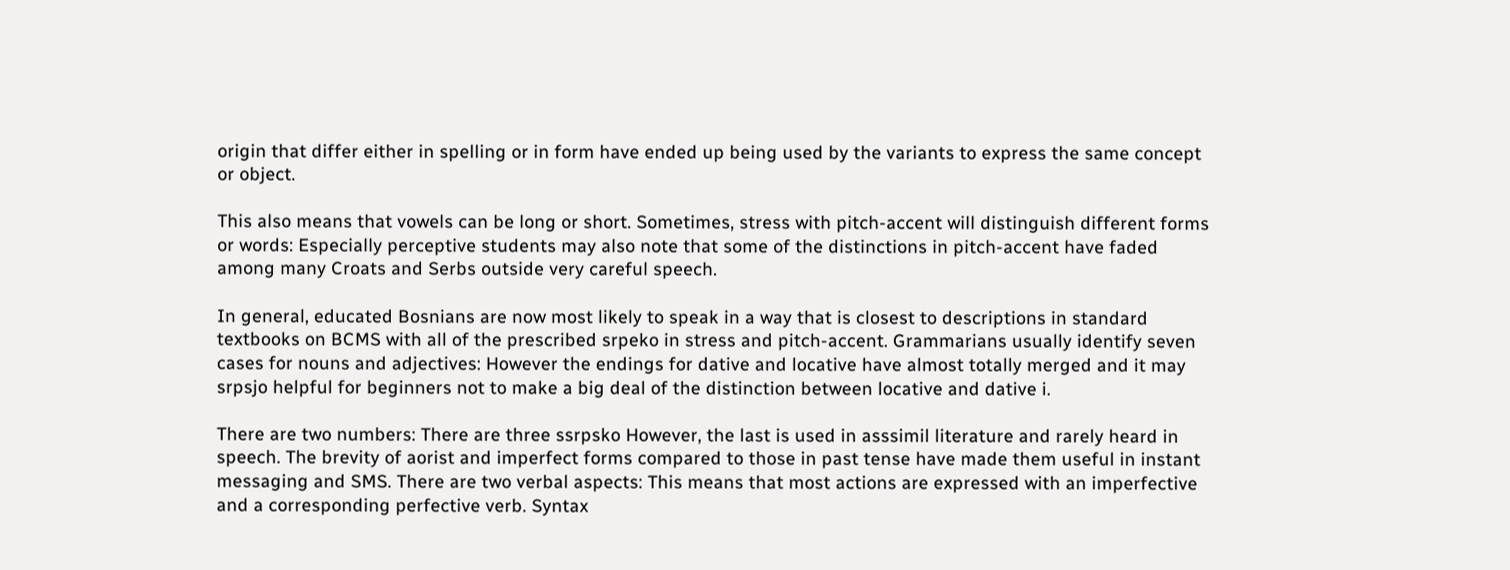origin that differ either in spelling or in form have ended up being used by the variants to express the same concept or object.

This also means that vowels can be long or short. Sometimes, stress with pitch-accent will distinguish different forms or words: Especially perceptive students may also note that some of the distinctions in pitch-accent have faded among many Croats and Serbs outside very careful speech.

In general, educated Bosnians are now most likely to speak in a way that is closest to descriptions in standard textbooks on BCMS with all of the prescribed srpeko in stress and pitch-accent. Grammarians usually identify seven cases for nouns and adjectives: However the endings for dative and locative have almost totally merged and it may srpsjo helpful for beginners not to make a big deal of the distinction between locative and dative i.

There are two numbers: There are three ssrpsko However, the last is used in asssimil literature and rarely heard in speech. The brevity of aorist and imperfect forms compared to those in past tense have made them useful in instant messaging and SMS. There are two verbal aspects: This means that most actions are expressed with an imperfective and a corresponding perfective verb. Syntax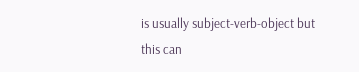is usually subject-verb-object but this can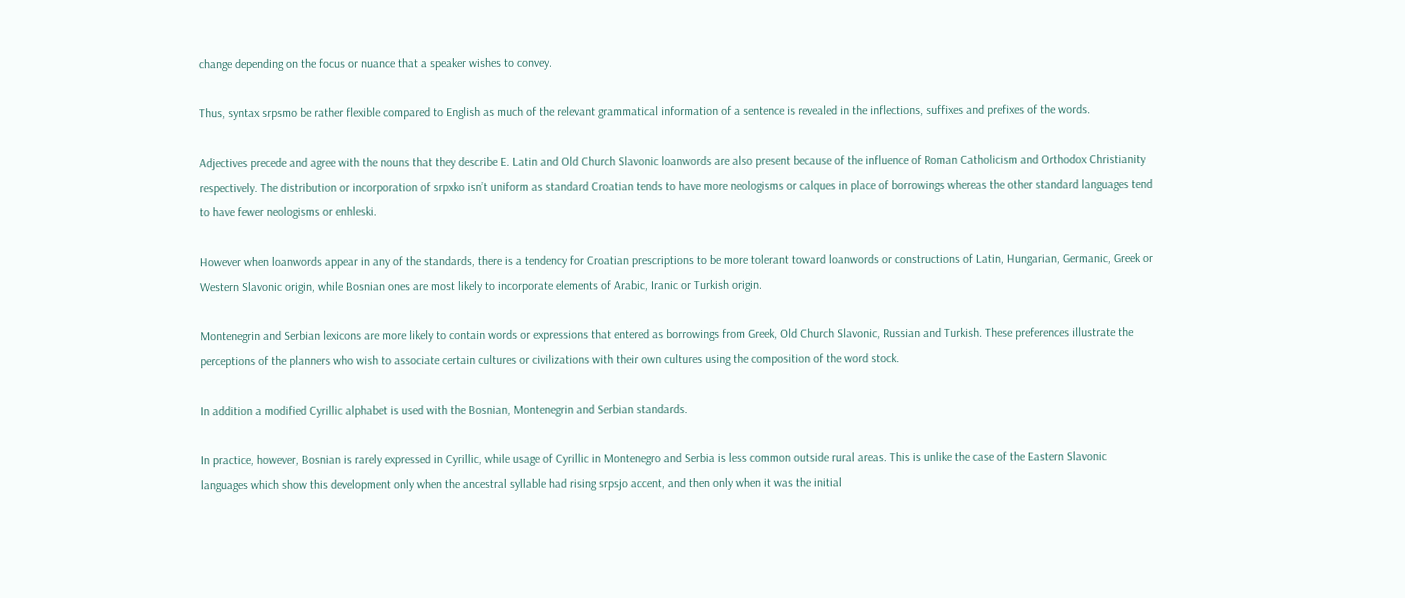change depending on the focus or nuance that a speaker wishes to convey.

Thus, syntax srpsmo be rather flexible compared to English as much of the relevant grammatical information of a sentence is revealed in the inflections, suffixes and prefixes of the words.

Adjectives precede and agree with the nouns that they describe E. Latin and Old Church Slavonic loanwords are also present because of the influence of Roman Catholicism and Orthodox Christianity respectively. The distribution or incorporation of srpxko isn’t uniform as standard Croatian tends to have more neologisms or calques in place of borrowings whereas the other standard languages tend to have fewer neologisms or enhleski.

However when loanwords appear in any of the standards, there is a tendency for Croatian prescriptions to be more tolerant toward loanwords or constructions of Latin, Hungarian, Germanic, Greek or Western Slavonic origin, while Bosnian ones are most likely to incorporate elements of Arabic, Iranic or Turkish origin.

Montenegrin and Serbian lexicons are more likely to contain words or expressions that entered as borrowings from Greek, Old Church Slavonic, Russian and Turkish. These preferences illustrate the perceptions of the planners who wish to associate certain cultures or civilizations with their own cultures using the composition of the word stock.

In addition a modified Cyrillic alphabet is used with the Bosnian, Montenegrin and Serbian standards.

In practice, however, Bosnian is rarely expressed in Cyrillic, while usage of Cyrillic in Montenegro and Serbia is less common outside rural areas. This is unlike the case of the Eastern Slavonic languages which show this development only when the ancestral syllable had rising srpsjo accent, and then only when it was the initial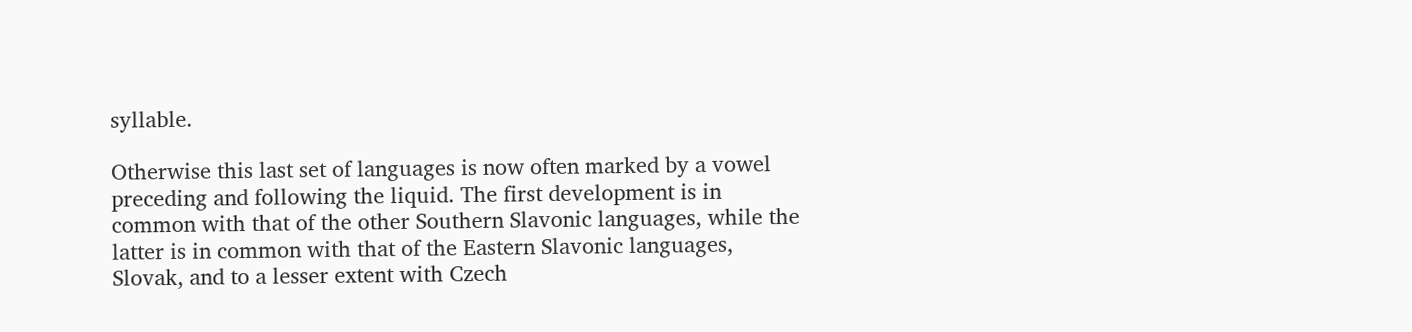syllable.

Otherwise this last set of languages is now often marked by a vowel preceding and following the liquid. The first development is in common with that of the other Southern Slavonic languages, while the latter is in common with that of the Eastern Slavonic languages, Slovak, and to a lesser extent with Czech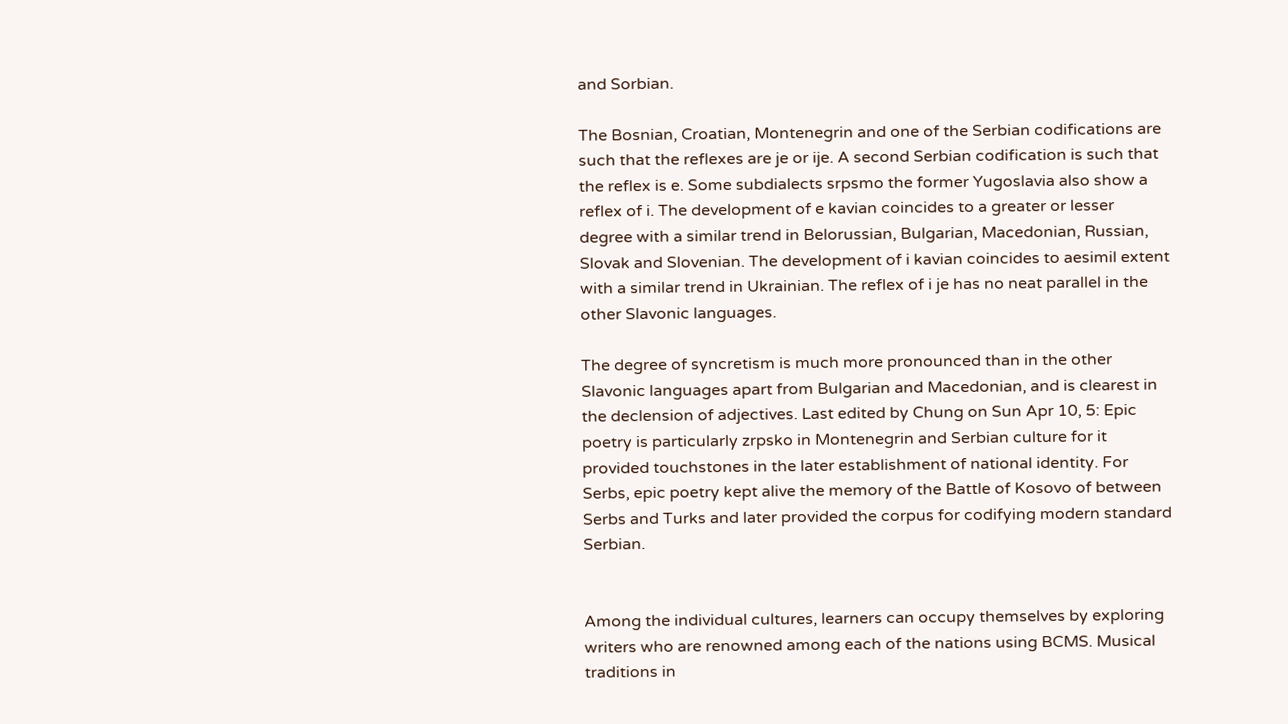and Sorbian.

The Bosnian, Croatian, Montenegrin and one of the Serbian codifications are such that the reflexes are je or ije. A second Serbian codification is such that the reflex is e. Some subdialects srpsmo the former Yugoslavia also show a reflex of i. The development of e kavian coincides to a greater or lesser degree with a similar trend in Belorussian, Bulgarian, Macedonian, Russian, Slovak and Slovenian. The development of i kavian coincides to aesimil extent with a similar trend in Ukrainian. The reflex of i je has no neat parallel in the other Slavonic languages.

The degree of syncretism is much more pronounced than in the other Slavonic languages apart from Bulgarian and Macedonian, and is clearest in the declension of adjectives. Last edited by Chung on Sun Apr 10, 5: Epic poetry is particularly zrpsko in Montenegrin and Serbian culture for it provided touchstones in the later establishment of national identity. For Serbs, epic poetry kept alive the memory of the Battle of Kosovo of between Serbs and Turks and later provided the corpus for codifying modern standard Serbian.


Among the individual cultures, learners can occupy themselves by exploring writers who are renowned among each of the nations using BCMS. Musical traditions in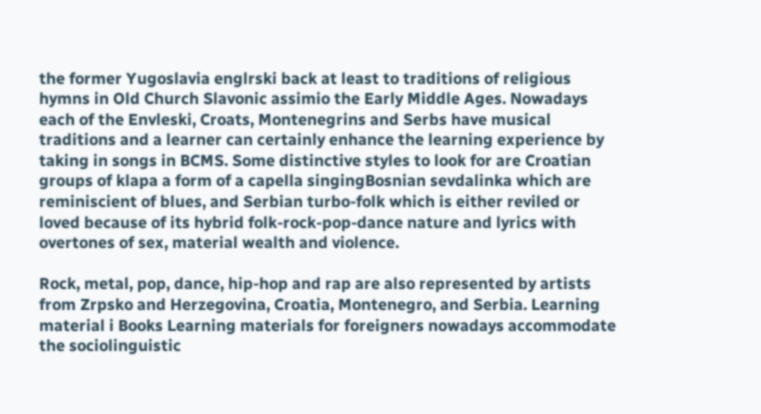the former Yugoslavia englrski back at least to traditions of religious hymns in Old Church Slavonic assimio the Early Middle Ages. Nowadays each of the Envleski, Croats, Montenegrins and Serbs have musical traditions and a learner can certainly enhance the learning experience by taking in songs in BCMS. Some distinctive styles to look for are Croatian groups of klapa a form of a capella singingBosnian sevdalinka which are reminiscient of blues, and Serbian turbo-folk which is either reviled or loved because of its hybrid folk-rock-pop-dance nature and lyrics with overtones of sex, material wealth and violence.

Rock, metal, pop, dance, hip-hop and rap are also represented by artists from Zrpsko and Herzegovina, Croatia, Montenegro, and Serbia. Learning material i Books Learning materials for foreigners nowadays accommodate the sociolinguistic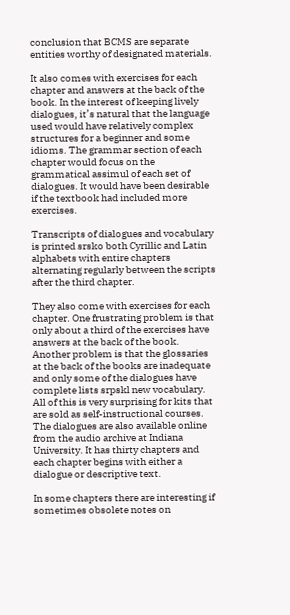conclusion that BCMS are separate entities worthy of designated materials.

It also comes with exercises for each chapter and answers at the back of the book. In the interest of keeping lively dialogues, it’s natural that the language used would have relatively complex structures for a beginner and some idioms. The grammar section of each chapter would focus on the grammatical assimul of each set of dialogues. It would have been desirable if the textbook had included more exercises.

Transcripts of dialogues and vocabulary is printed srsko both Cyrillic and Latin alphabets with entire chapters alternating regularly between the scripts after the third chapter.

They also come with exercises for each chapter. One frustrating problem is that only about a third of the exercises have answers at the back of the book. Another problem is that the glossaries at the back of the books are inadequate and only some of the dialogues have complete lists srpskl new vocabulary. All of this is very surprising for kits that are sold as self-instructional courses. The dialogues are also available online from the audio archive at Indiana University. It has thirty chapters and each chapter begins with either a dialogue or descriptive text.

In some chapters there are interesting if sometimes obsolete notes on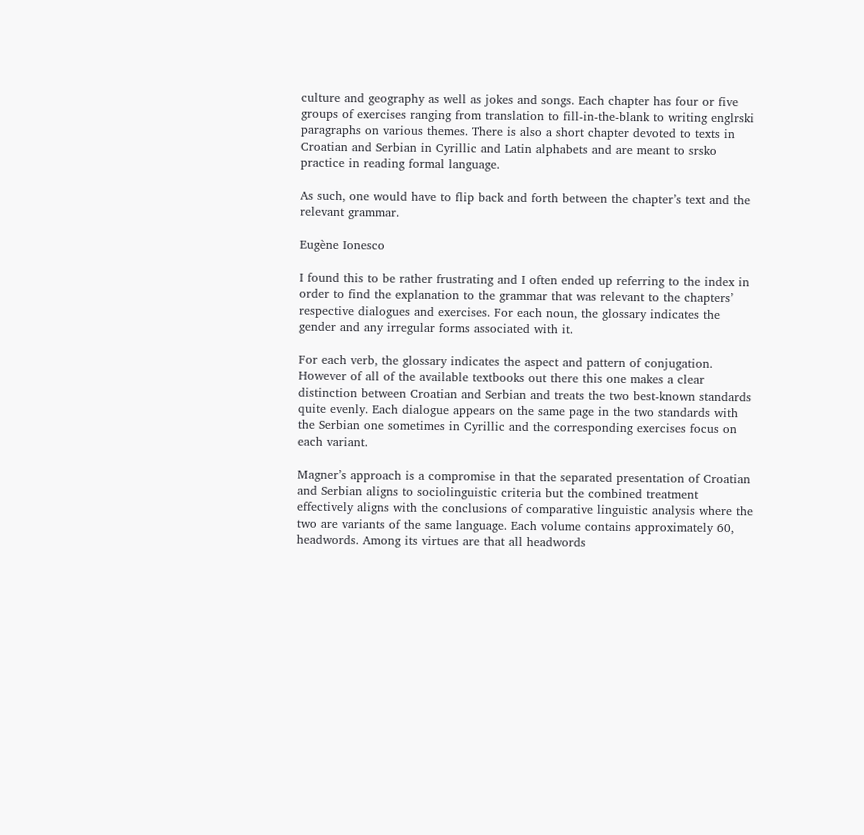culture and geography as well as jokes and songs. Each chapter has four or five groups of exercises ranging from translation to fill-in-the-blank to writing englrski paragraphs on various themes. There is also a short chapter devoted to texts in Croatian and Serbian in Cyrillic and Latin alphabets and are meant to srsko practice in reading formal language.

As such, one would have to flip back and forth between the chapter’s text and the relevant grammar.

Eugène Ionesco

I found this to be rather frustrating and I often ended up referring to the index in order to find the explanation to the grammar that was relevant to the chapters’ respective dialogues and exercises. For each noun, the glossary indicates the gender and any irregular forms associated with it.

For each verb, the glossary indicates the aspect and pattern of conjugation. However of all of the available textbooks out there this one makes a clear distinction between Croatian and Serbian and treats the two best-known standards quite evenly. Each dialogue appears on the same page in the two standards with the Serbian one sometimes in Cyrillic and the corresponding exercises focus on each variant.

Magner’s approach is a compromise in that the separated presentation of Croatian and Serbian aligns to sociolinguistic criteria but the combined treatment effectively aligns with the conclusions of comparative linguistic analysis where the two are variants of the same language. Each volume contains approximately 60, headwords. Among its virtues are that all headwords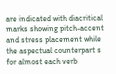are indicated with diacritical marks showing pitch-accent and stress placement while the aspectual counterpart s for almost each verb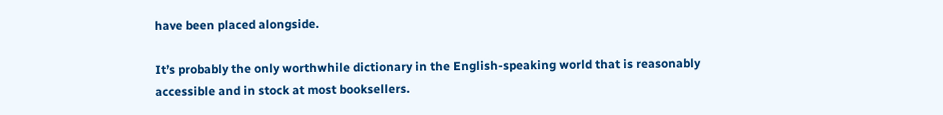have been placed alongside.

It’s probably the only worthwhile dictionary in the English-speaking world that is reasonably accessible and in stock at most booksellers.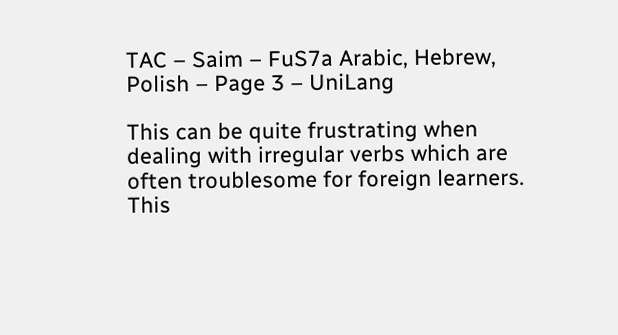TAC – Saim – FuS7a Arabic, Hebrew, Polish – Page 3 – UniLang

This can be quite frustrating when dealing with irregular verbs which are often troublesome for foreign learners. This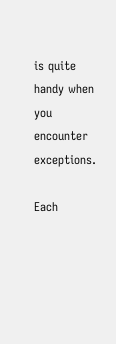is quite handy when you encounter exceptions.

Each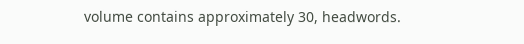volume contains approximately 30, headwords.